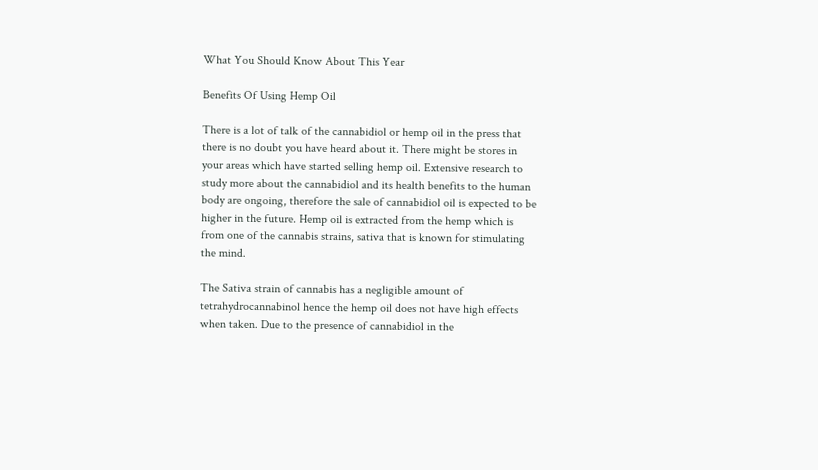What You Should Know About This Year

Benefits Of Using Hemp Oil

There is a lot of talk of the cannabidiol or hemp oil in the press that there is no doubt you have heard about it. There might be stores in your areas which have started selling hemp oil. Extensive research to study more about the cannabidiol and its health benefits to the human body are ongoing, therefore the sale of cannabidiol oil is expected to be higher in the future. Hemp oil is extracted from the hemp which is from one of the cannabis strains, sativa that is known for stimulating the mind.

The Sativa strain of cannabis has a negligible amount of tetrahydrocannabinol hence the hemp oil does not have high effects when taken. Due to the presence of cannabidiol in the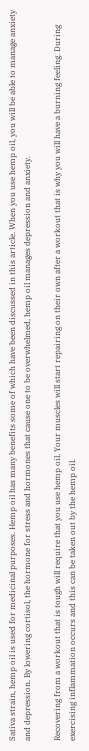Sativa strain, hemp oil is used for medicinal purposes. Hemp oil has many benefits some of which have been discussed in this article. When you use hemp oil, you will be able to manage anxiety and depression. By lowering cortisol, the hormone for stress and hormones that cause one to be overwhelmed, hemp oil manages depression and anxiety.

Recovering from a workout that is tough will require that you use hemp oil. Your muscles will start repairing on their own after a workout that is why you will have a burning feeling. During exercising inflammation occurs and this can be taken out by the hemp oil.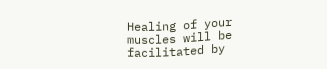Healing of your muscles will be facilitated by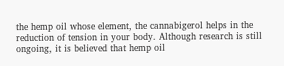the hemp oil whose element, the cannabigerol helps in the reduction of tension in your body. Although research is still ongoing, it is believed that hemp oil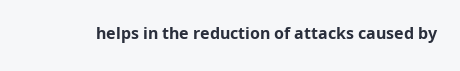helps in the reduction of attacks caused by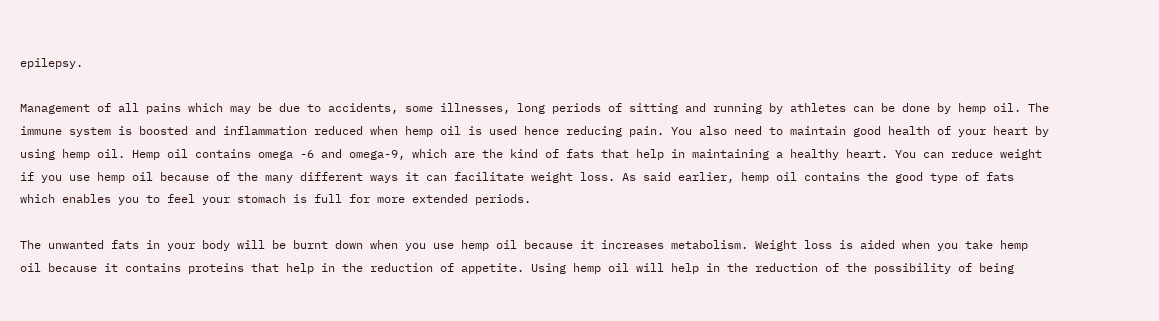epilepsy.

Management of all pains which may be due to accidents, some illnesses, long periods of sitting and running by athletes can be done by hemp oil. The immune system is boosted and inflammation reduced when hemp oil is used hence reducing pain. You also need to maintain good health of your heart by using hemp oil. Hemp oil contains omega -6 and omega-9, which are the kind of fats that help in maintaining a healthy heart. You can reduce weight if you use hemp oil because of the many different ways it can facilitate weight loss. As said earlier, hemp oil contains the good type of fats which enables you to feel your stomach is full for more extended periods.

The unwanted fats in your body will be burnt down when you use hemp oil because it increases metabolism. Weight loss is aided when you take hemp oil because it contains proteins that help in the reduction of appetite. Using hemp oil will help in the reduction of the possibility of being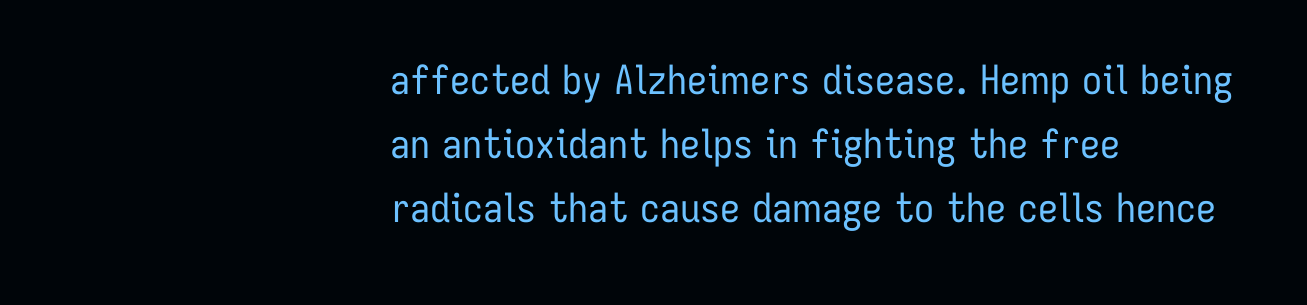affected by Alzheimers disease. Hemp oil being an antioxidant helps in fighting the free radicals that cause damage to the cells hence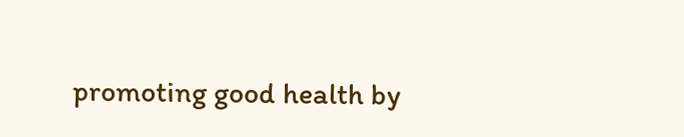promoting good health by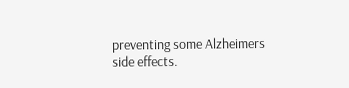preventing some Alzheimers side effects.